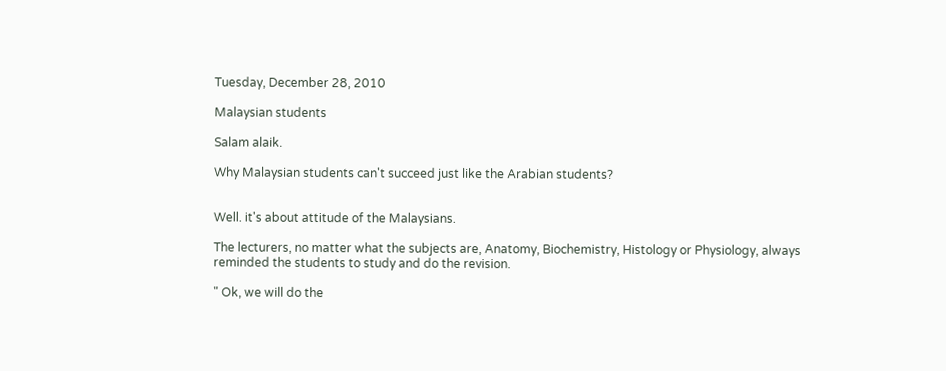Tuesday, December 28, 2010

Malaysian students

Salam alaik.

Why Malaysian students can't succeed just like the Arabian students?


Well. it's about attitude of the Malaysians.

The lecturers, no matter what the subjects are, Anatomy, Biochemistry, Histology or Physiology, always reminded the students to study and do the revision.

" Ok, we will do the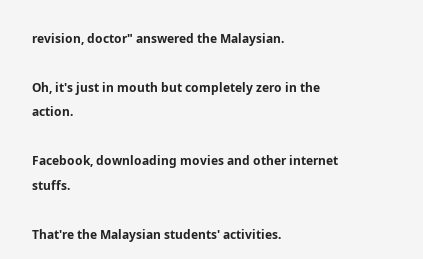revision, doctor" answered the Malaysian.

Oh, it's just in mouth but completely zero in the action.

Facebook, downloading movies and other internet stuffs.

That're the Malaysian students' activities.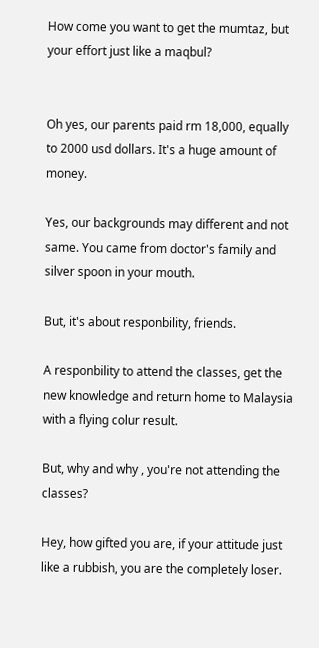How come you want to get the mumtaz, but your effort just like a maqbul?


Oh yes, our parents paid rm 18,000, equally to 2000 usd dollars. It's a huge amount of money.

Yes, our backgrounds may different and not same. You came from doctor's family and silver spoon in your mouth.

But, it's about responbility, friends.

A responbility to attend the classes, get the new knowledge and return home to Malaysia with a flying colur result.

But, why and why , you're not attending the classes?

Hey, how gifted you are, if your attitude just like a rubbish, you are the completely loser.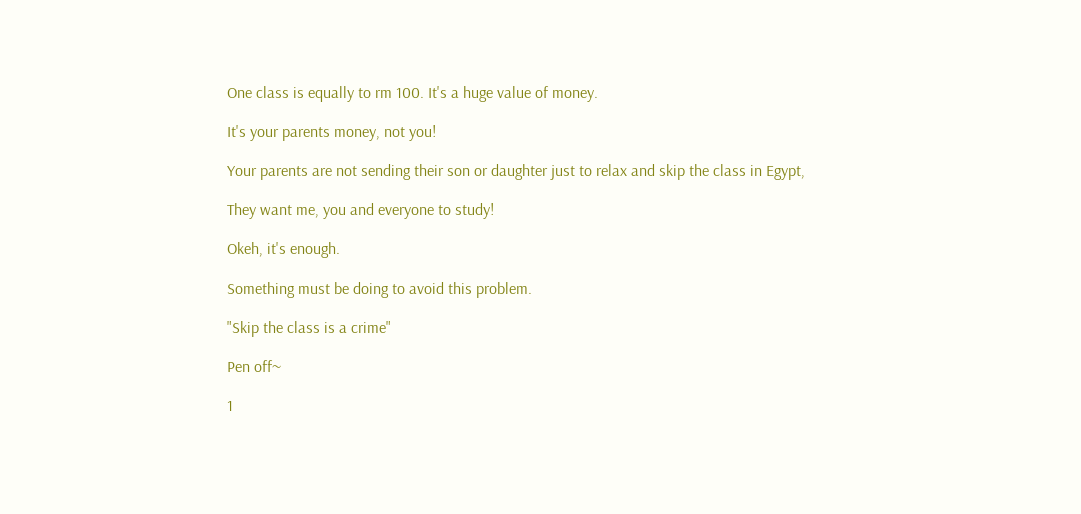One class is equally to rm 100. It's a huge value of money.

It's your parents money, not you!

Your parents are not sending their son or daughter just to relax and skip the class in Egypt,

They want me, you and everyone to study!

Okeh, it's enough.

Something must be doing to avoid this problem.

"Skip the class is a crime"

Pen off~

1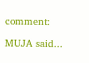comment:

MUJA said...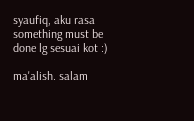syaufiq, aku rasa something must be done lg sesuai kot :)

ma'alish. salam